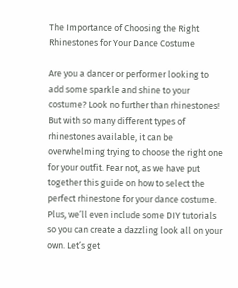The Importance of Choosing the Right Rhinestones for Your Dance Costume

Are you a dancer or performer looking to add some sparkle and shine to your costume? Look no further than rhinestones! But with so many different types of rhinestones available, it can be overwhelming trying to choose the right one for your outfit. Fear not, as we have put together this guide on how to select the perfect rhinestone for your dance costume. Plus, we’ll even include some DIY tutorials so you can create a dazzling look all on your own. Let’s get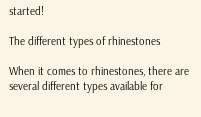started!

The different types of rhinestones

When it comes to rhinestones, there are several different types available for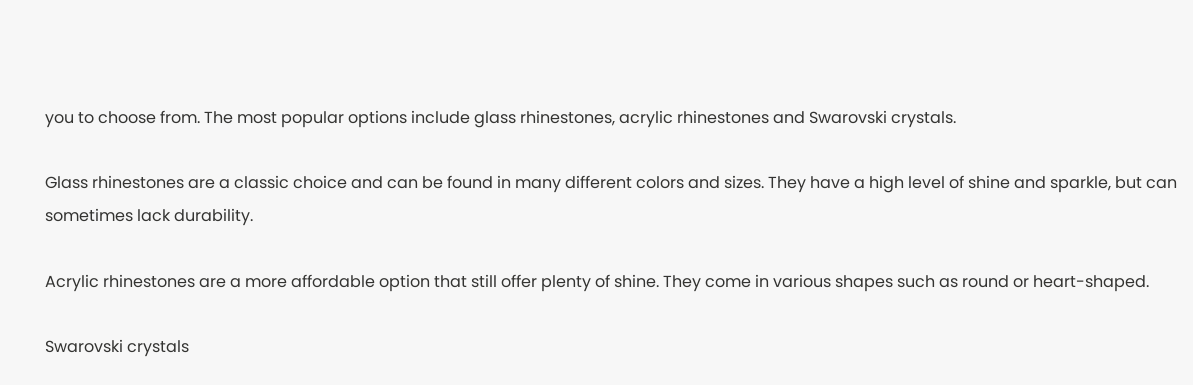you to choose from. The most popular options include glass rhinestones, acrylic rhinestones and Swarovski crystals.

Glass rhinestones are a classic choice and can be found in many different colors and sizes. They have a high level of shine and sparkle, but can sometimes lack durability.

Acrylic rhinestones are a more affordable option that still offer plenty of shine. They come in various shapes such as round or heart-shaped.

Swarovski crystals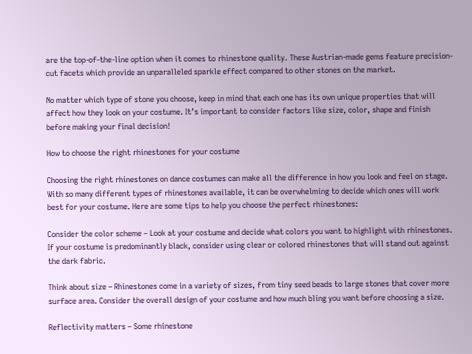are the top-of-the-line option when it comes to rhinestone quality. These Austrian-made gems feature precision-cut facets which provide an unparalleled sparkle effect compared to other stones on the market.

No matter which type of stone you choose, keep in mind that each one has its own unique properties that will affect how they look on your costume. It’s important to consider factors like size, color, shape and finish before making your final decision!

How to choose the right rhinestones for your costume

Choosing the right rhinestones on dance costumes can make all the difference in how you look and feel on stage. With so many different types of rhinestones available, it can be overwhelming to decide which ones will work best for your costume. Here are some tips to help you choose the perfect rhinestones:

Consider the color scheme – Look at your costume and decide what colors you want to highlight with rhinestones. If your costume is predominantly black, consider using clear or colored rhinestones that will stand out against the dark fabric.

Think about size – Rhinestones come in a variety of sizes, from tiny seed beads to large stones that cover more surface area. Consider the overall design of your costume and how much bling you want before choosing a size.

Reflectivity matters – Some rhinestone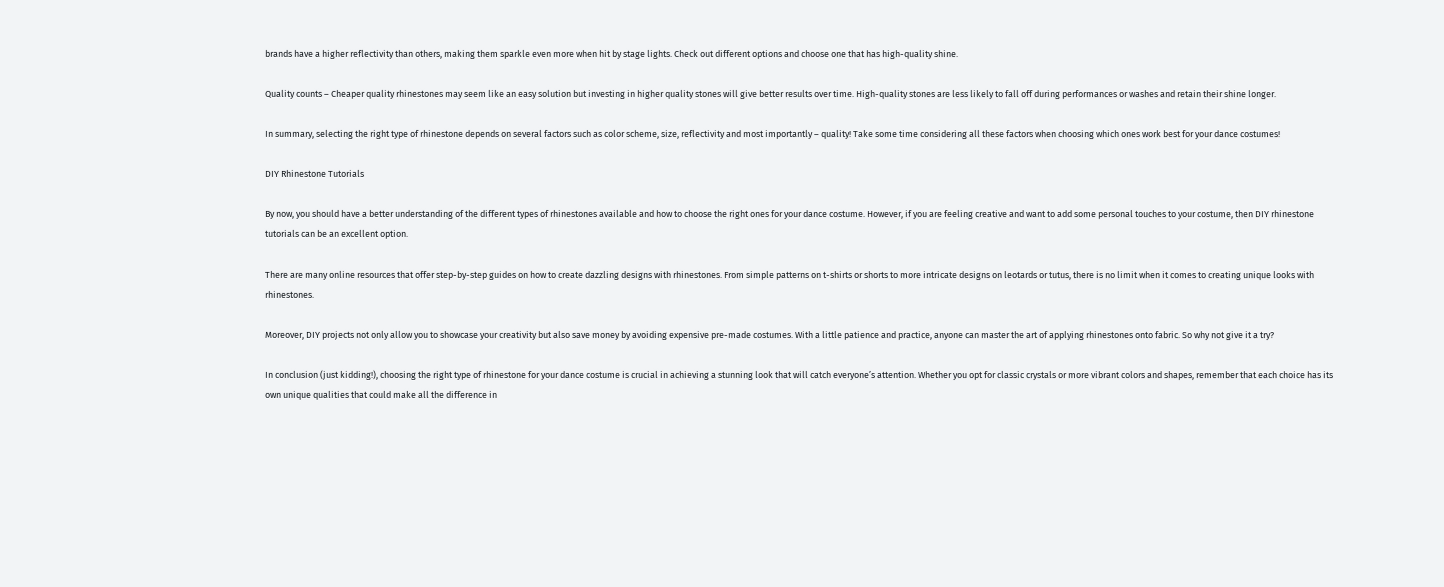brands have a higher reflectivity than others, making them sparkle even more when hit by stage lights. Check out different options and choose one that has high-quality shine.

Quality counts – Cheaper quality rhinestones may seem like an easy solution but investing in higher quality stones will give better results over time. High-quality stones are less likely to fall off during performances or washes and retain their shine longer.

In summary, selecting the right type of rhinestone depends on several factors such as color scheme, size, reflectivity and most importantly – quality! Take some time considering all these factors when choosing which ones work best for your dance costumes!

DIY Rhinestone Tutorials

By now, you should have a better understanding of the different types of rhinestones available and how to choose the right ones for your dance costume. However, if you are feeling creative and want to add some personal touches to your costume, then DIY rhinestone tutorials can be an excellent option.

There are many online resources that offer step-by-step guides on how to create dazzling designs with rhinestones. From simple patterns on t-shirts or shorts to more intricate designs on leotards or tutus, there is no limit when it comes to creating unique looks with rhinestones.

Moreover, DIY projects not only allow you to showcase your creativity but also save money by avoiding expensive pre-made costumes. With a little patience and practice, anyone can master the art of applying rhinestones onto fabric. So why not give it a try?

In conclusion (just kidding!), choosing the right type of rhinestone for your dance costume is crucial in achieving a stunning look that will catch everyone’s attention. Whether you opt for classic crystals or more vibrant colors and shapes, remember that each choice has its own unique qualities that could make all the difference in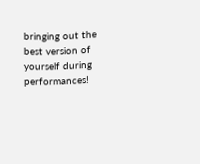bringing out the best version of yourself during performances!